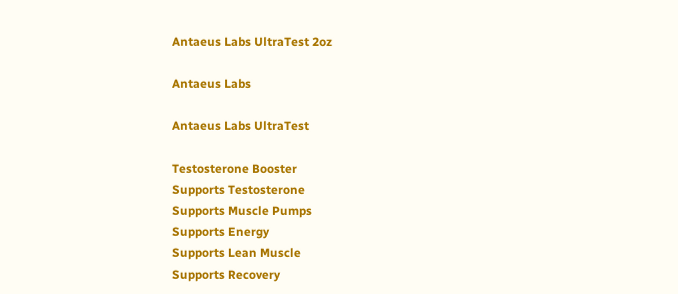Antaeus Labs UltraTest 2oz

Antaeus Labs

Antaeus Labs UltraTest

Testosterone Booster
Supports Testosterone
Supports Muscle Pumps
Supports Energy
Supports Lean Muscle
Supports Recovery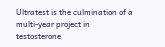Ultratest is the culmination of a multi-year project in testosterone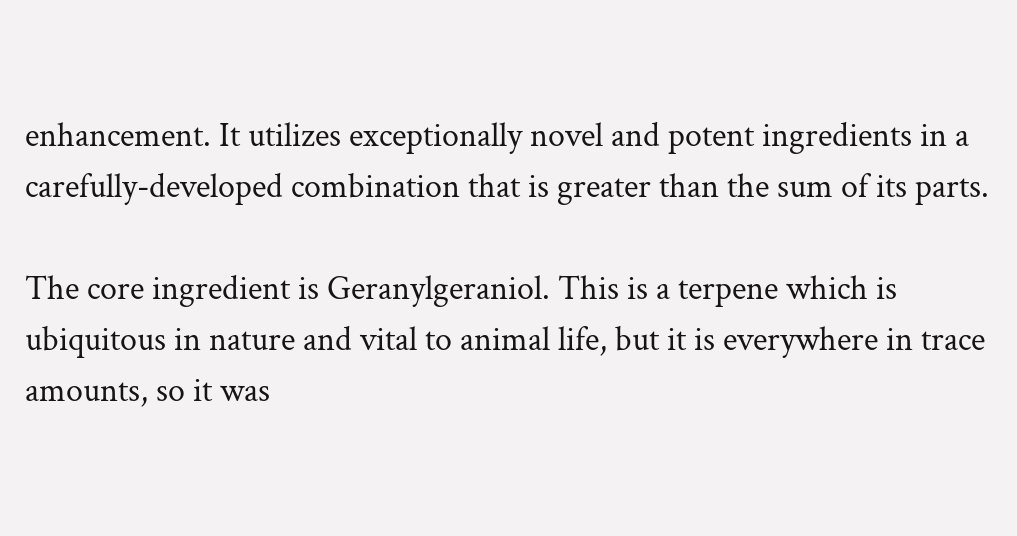enhancement. It utilizes exceptionally novel and potent ingredients in a carefully-developed combination that is greater than the sum of its parts.

The core ingredient is Geranylgeraniol. This is a terpene which is ubiquitous in nature and vital to animal life, but it is everywhere in trace amounts, so it was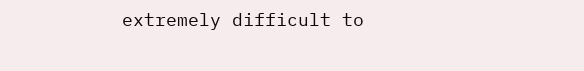extremely difficult to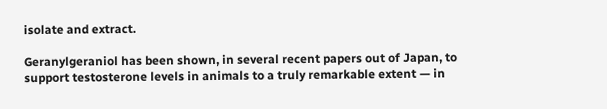isolate and extract.

Geranylgeraniol has been shown, in several recent papers out of Japan, to support testosterone levels in animals to a truly remarkable extent — in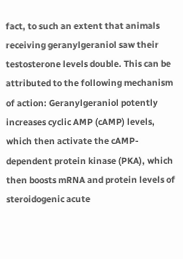fact, to such an extent that animals receiving geranylgeraniol saw their testosterone levels double. This can be attributed to the following mechanism of action: Geranylgeraniol potently increases cyclic AMP (cAMP) levels, which then activate the cAMP-dependent protein kinase (PKA), which then boosts mRNA and protein levels of steroidogenic acute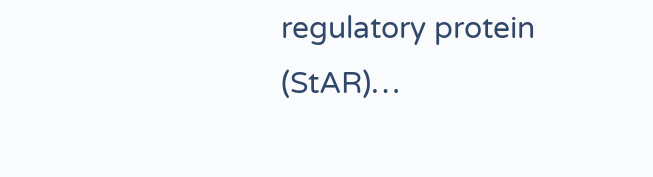regulatory protein (StAR)…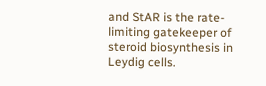and StAR is the rate-limiting gatekeeper of steroid biosynthesis in Leydig cells.